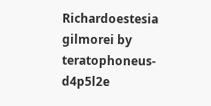Richardoestesia gilmorei by teratophoneus-d4p5l2e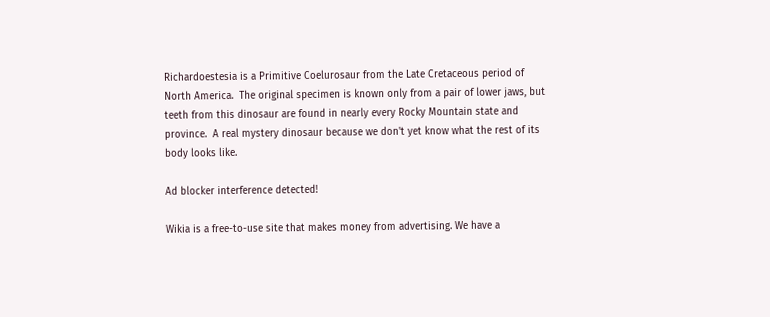Richardoestesia is a Primitive Coelurosaur from the Late Cretaceous period of North America.  The original specimen is known only from a pair of lower jaws, but teeth from this dinosaur are found in nearly every Rocky Mountain state and province.  A real mystery dinosaur because we don't yet know what the rest of its body looks like.

Ad blocker interference detected!

Wikia is a free-to-use site that makes money from advertising. We have a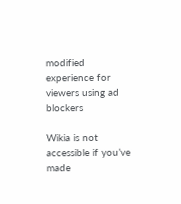modified experience for viewers using ad blockers

Wikia is not accessible if you’ve made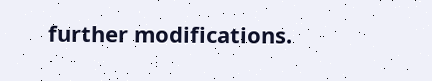further modifications.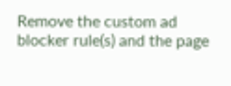Remove the custom ad blocker rule(s) and the page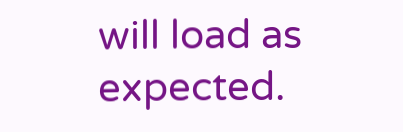will load as expected.